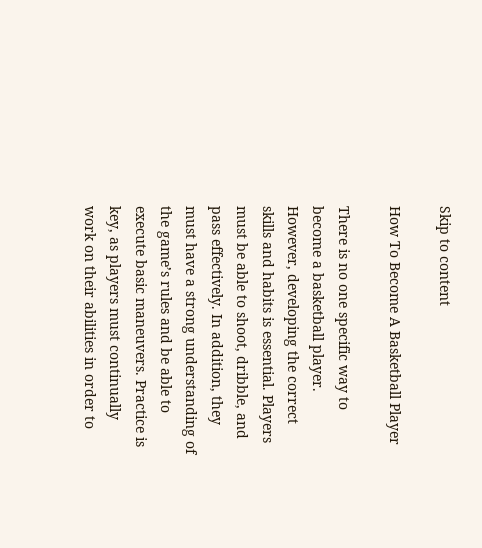Skip to content

How To Become A Basketball Player

There is no one specific way to become a basketball player. However, developing the correct skills and habits is essential. Players must be able to shoot, dribble, and pass effectively. In addition, they must have a strong understanding of the game’s rules and be able to execute basic maneuvers. Practice is key, as players must continually work on their abilities in order to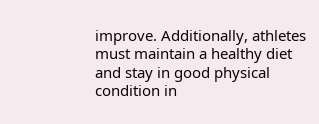improve. Additionally, athletes must maintain a healthy diet and stay in good physical condition in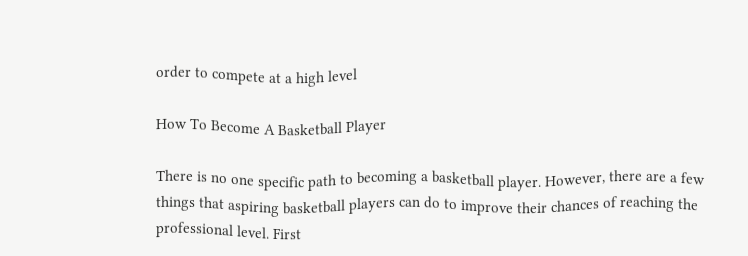order to compete at a high level

How To Become A Basketball Player

There is no one specific path to becoming a basketball player. However, there are a few things that aspiring basketball players can do to improve their chances of reaching the professional level. First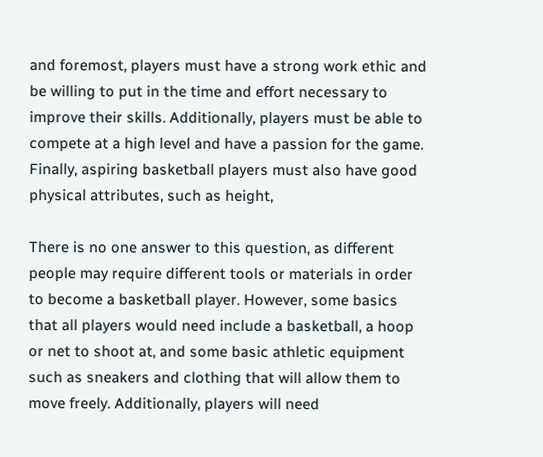and foremost, players must have a strong work ethic and be willing to put in the time and effort necessary to improve their skills. Additionally, players must be able to compete at a high level and have a passion for the game. Finally, aspiring basketball players must also have good physical attributes, such as height,

There is no one answer to this question, as different people may require different tools or materials in order to become a basketball player. However, some basics that all players would need include a basketball, a hoop or net to shoot at, and some basic athletic equipment such as sneakers and clothing that will allow them to move freely. Additionally, players will need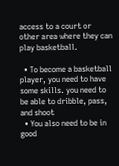access to a court or other area where they can play basketball.

  • To become a basketball player, you need to have some skills. you need to be able to dribble, pass, and shoot
  • You also need to be in good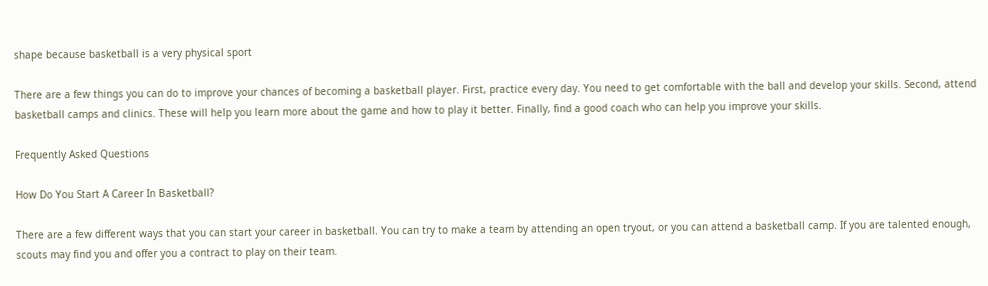shape because basketball is a very physical sport

There are a few things you can do to improve your chances of becoming a basketball player. First, practice every day. You need to get comfortable with the ball and develop your skills. Second, attend basketball camps and clinics. These will help you learn more about the game and how to play it better. Finally, find a good coach who can help you improve your skills.

Frequently Asked Questions

How Do You Start A Career In Basketball?

There are a few different ways that you can start your career in basketball. You can try to make a team by attending an open tryout, or you can attend a basketball camp. If you are talented enough, scouts may find you and offer you a contract to play on their team.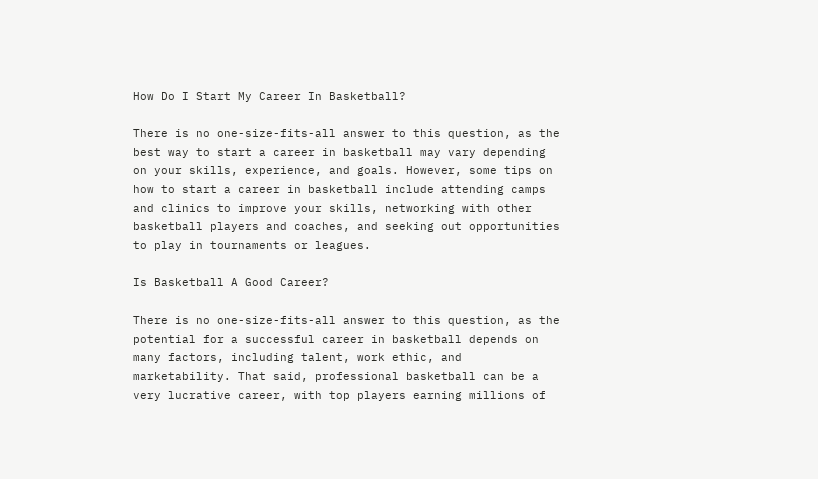How Do I Start My Career In Basketball?

There is no one-size-fits-all answer to this question, as the best way to start a career in basketball may vary depending on your skills, experience, and goals. However, some tips on how to start a career in basketball include attending camps and clinics to improve your skills, networking with other basketball players and coaches, and seeking out opportunities to play in tournaments or leagues.

Is Basketball A Good Career?

There is no one-size-fits-all answer to this question, as the potential for a successful career in basketball depends on many factors, including talent, work ethic, and marketability. That said, professional basketball can be a very lucrative career, with top players earning millions of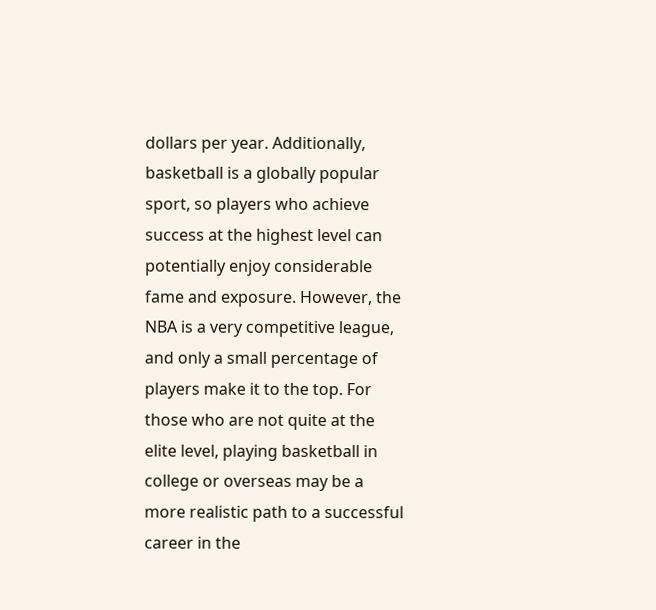dollars per year. Additionally, basketball is a globally popular sport, so players who achieve success at the highest level can potentially enjoy considerable fame and exposure. However, the NBA is a very competitive league, and only a small percentage of players make it to the top. For those who are not quite at the elite level, playing basketball in college or overseas may be a more realistic path to a successful career in the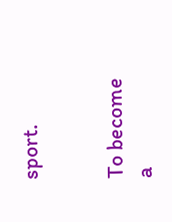sport.


To become a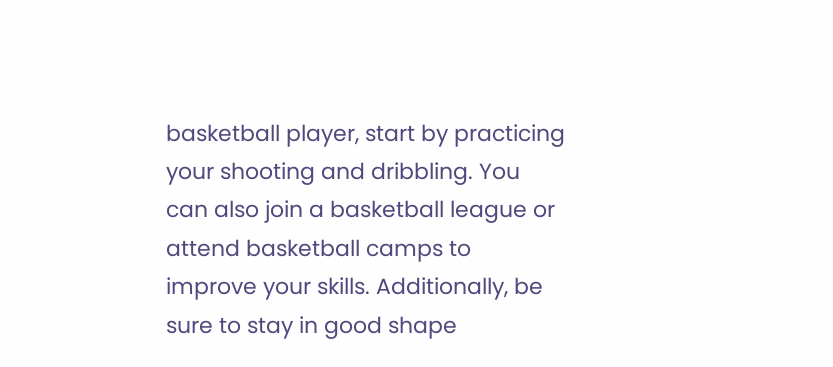basketball player, start by practicing your shooting and dribbling. You can also join a basketball league or attend basketball camps to improve your skills. Additionally, be sure to stay in good shape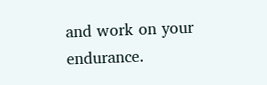and work on your endurance.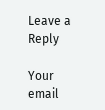Leave a Reply

Your email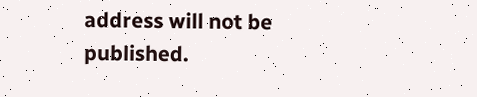address will not be published.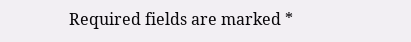Required fields are marked *